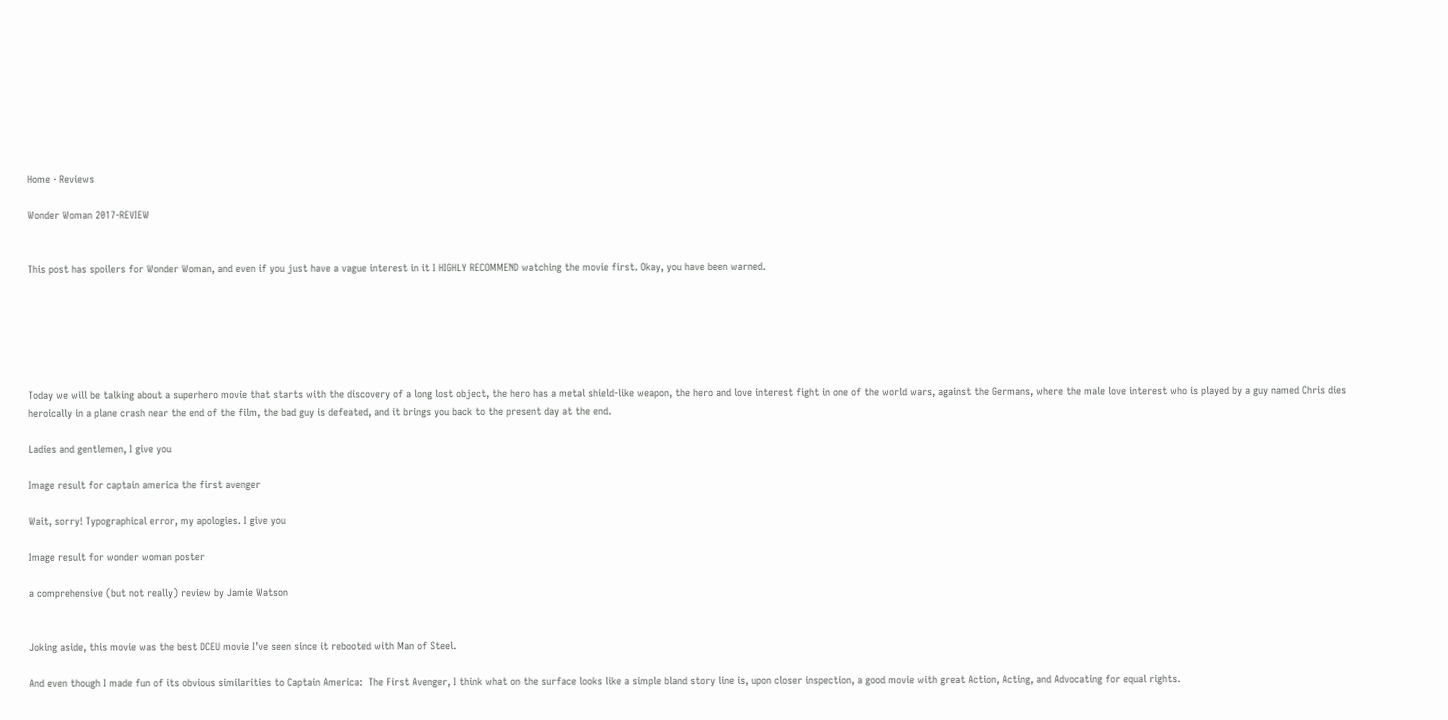Home · Reviews

Wonder Woman 2017-REVIEW


This post has spoilers for Wonder Woman, and even if you just have a vague interest in it I HIGHLY RECOMMEND watching the movie first. Okay, you have been warned.






Today we will be talking about a superhero movie that starts with the discovery of a long lost object, the hero has a metal shield-like weapon, the hero and love interest fight in one of the world wars, against the Germans, where the male love interest who is played by a guy named Chris dies heroically in a plane crash near the end of the film, the bad guy is defeated, and it brings you back to the present day at the end.

Ladies and gentlemen, I give you

Image result for captain america the first avenger

Wait, sorry! Typographical error, my apologies. I give you

Image result for wonder woman poster

a comprehensive (but not really) review by Jamie Watson


Joking aside, this movie was the best DCEU movie I’ve seen since it rebooted with Man of Steel.

And even though I made fun of its obvious similarities to Captain America:  The First Avenger, I think what on the surface looks like a simple bland story line is, upon closer inspection, a good movie with great Action, Acting, and Advocating for equal rights.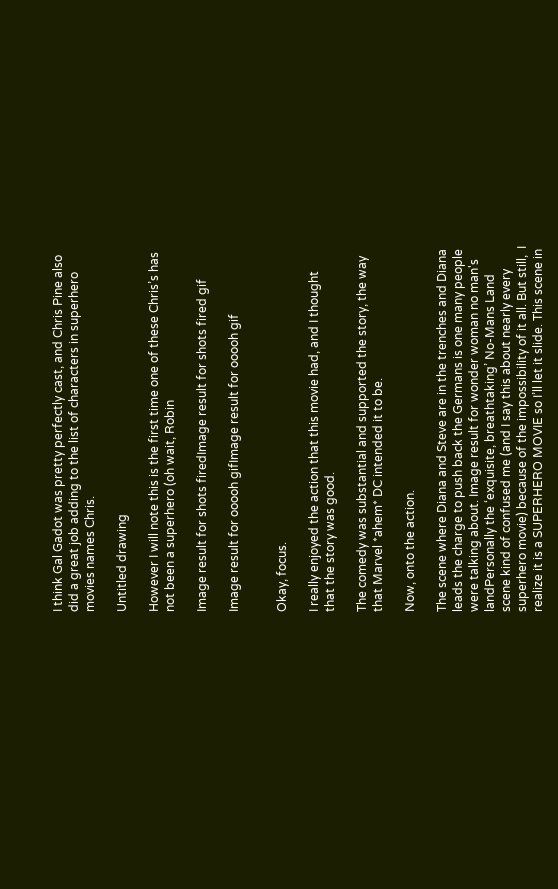I think Gal Gadot was pretty perfectly cast, and Chris Pine also did a great job adding to the list of characters in superhero movies names Chris.

Untitled drawing

However I will note this is the first time one of these Chris’s has not been a superhero (oh wait, Robin

Image result for shots firedImage result for shots fired gif

Image result for ooooh gifImage result for ooooh gif


Okay, focus.

I really enjoyed the action that this movie had, and I thought that the story was good.

The comedy was substantial and supported the story, the way that Marvel *ahem* DC intended it to be.

Now, onto the action.

The scene where Diana and Steve are in the trenches and Diana leads the charge to push back the Germans is one many people were talking about. Image result for wonder woman no man's landPersonally the ‘exquisite, breathtaking’ No-Mans Land scene kind of confused me (and I say this about nearly every superhero movie) because of the impossibility of it all. But still,  I realize it is a SUPERHERO MOVIE so I’ll let it slide. This scene in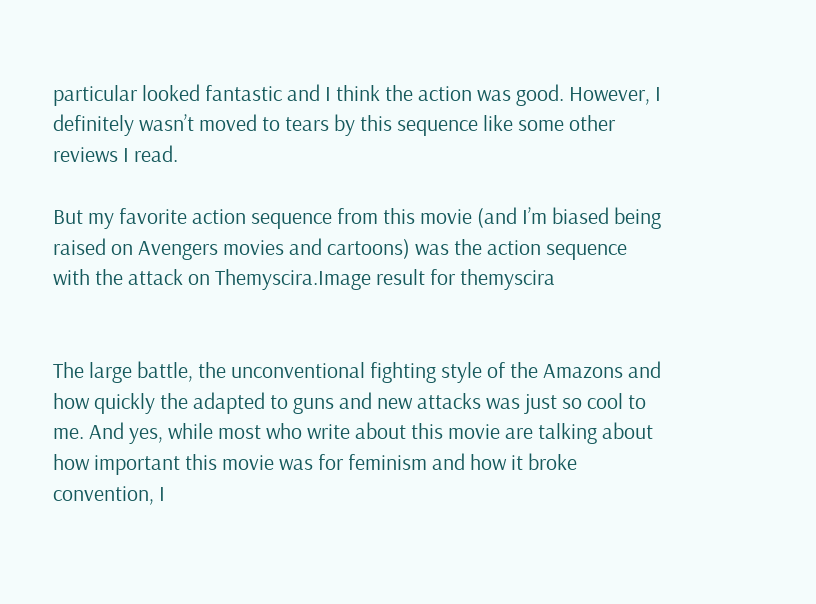particular looked fantastic and I think the action was good. However, I definitely wasn’t moved to tears by this sequence like some other reviews I read.

But my favorite action sequence from this movie (and I’m biased being raised on Avengers movies and cartoons) was the action sequence with the attack on Themyscira.Image result for themyscira


The large battle, the unconventional fighting style of the Amazons and how quickly the adapted to guns and new attacks was just so cool to me. And yes, while most who write about this movie are talking about how important this movie was for feminism and how it broke convention, I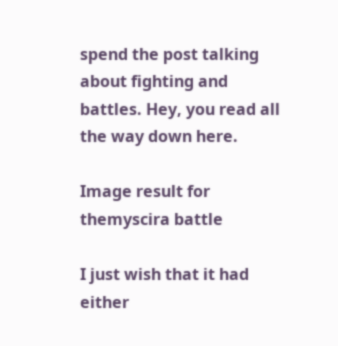spend the post talking about fighting and battles. Hey, you read all the way down here.

Image result for themyscira battle

I just wish that it had either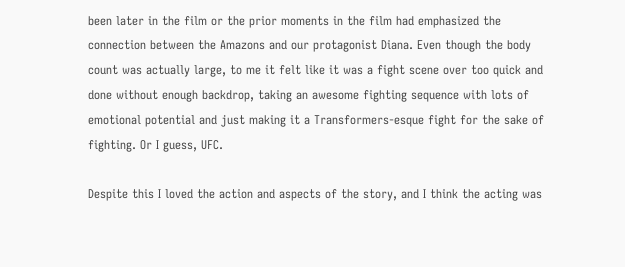been later in the film or the prior moments in the film had emphasized the connection between the Amazons and our protagonist Diana. Even though the body count was actually large, to me it felt like it was a fight scene over too quick and done without enough backdrop, taking an awesome fighting sequence with lots of emotional potential and just making it a Transformers-esque fight for the sake of fighting. Or I guess, UFC.

Despite this I loved the action and aspects of the story, and I think the acting was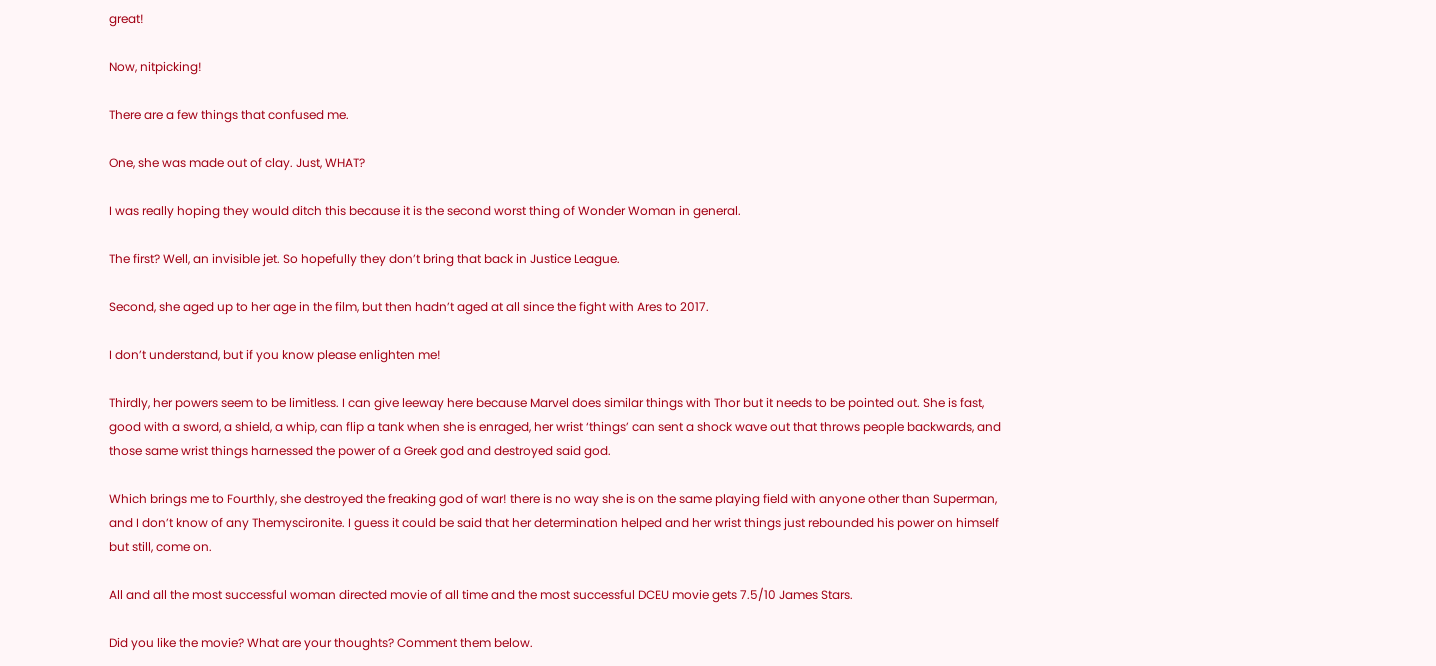great!

Now, nitpicking!

There are a few things that confused me.

One, she was made out of clay. Just, WHAT?

I was really hoping they would ditch this because it is the second worst thing of Wonder Woman in general.

The first? Well, an invisible jet. So hopefully they don’t bring that back in Justice League.

Second, she aged up to her age in the film, but then hadn’t aged at all since the fight with Ares to 2017.

I don’t understand, but if you know please enlighten me!

Thirdly, her powers seem to be limitless. I can give leeway here because Marvel does similar things with Thor but it needs to be pointed out. She is fast, good with a sword, a shield, a whip, can flip a tank when she is enraged, her wrist ‘things’ can sent a shock wave out that throws people backwards, and those same wrist things harnessed the power of a Greek god and destroyed said god.

Which brings me to Fourthly, she destroyed the freaking god of war! there is no way she is on the same playing field with anyone other than Superman, and I don’t know of any Themyscironite. I guess it could be said that her determination helped and her wrist things just rebounded his power on himself but still, come on.

All and all the most successful woman directed movie of all time and the most successful DCEU movie gets 7.5/10 James Stars.

Did you like the movie? What are your thoughts? Comment them below.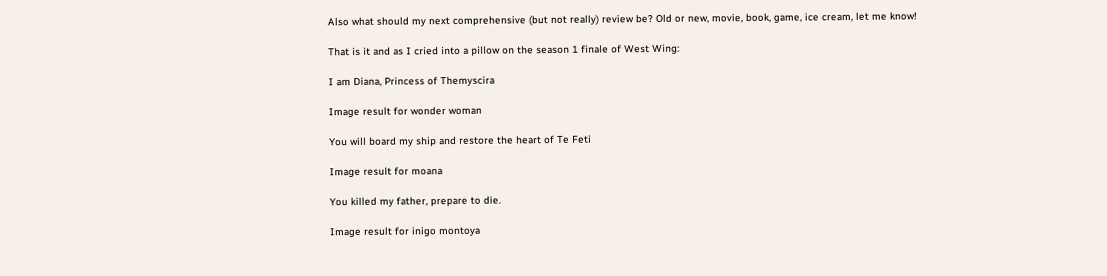Also what should my next comprehensive (but not really) review be? Old or new, movie, book, game, ice cream, let me know!

That is it and as I cried into a pillow on the season 1 finale of West Wing:

I am Diana, Princess of Themyscira

Image result for wonder woman

You will board my ship and restore the heart of Te Feti

Image result for moana

You killed my father, prepare to die.

Image result for inigo montoya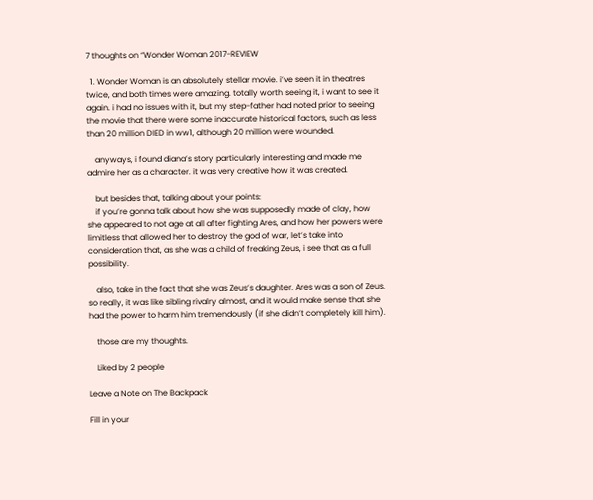7 thoughts on “Wonder Woman 2017-REVIEW

  1. Wonder Woman is an absolutely stellar movie. i’ve seen it in theatres twice, and both times were amazing. totally worth seeing it, i want to see it again. i had no issues with it, but my step-father had noted prior to seeing the movie that there were some inaccurate historical factors, such as less than 20 million DIED in ww1, although 20 million were wounded.

    anyways, i found diana’s story particularly interesting and made me admire her as a character. it was very creative how it was created.

    but besides that, talking about your points:
    if you’re gonna talk about how she was supposedly made of clay, how she appeared to not age at all after fighting Ares, and how her powers were limitless that allowed her to destroy the god of war, let’s take into consideration that, as she was a child of freaking Zeus, i see that as a full possibility.

    also, take in the fact that she was Zeus’s daughter. Ares was a son of Zeus. so really, it was like sibling rivalry almost, and it would make sense that she had the power to harm him tremendously (if she didn’t completely kill him).

    those are my thoughts.

    Liked by 2 people

Leave a Note on The Backpack

Fill in your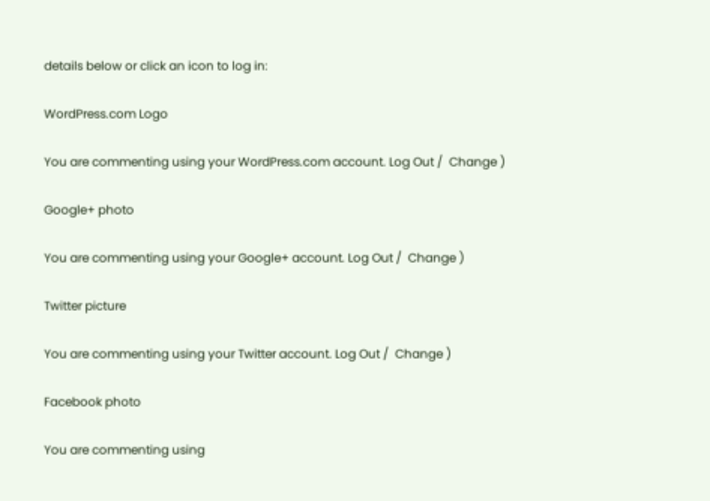details below or click an icon to log in:

WordPress.com Logo

You are commenting using your WordPress.com account. Log Out /  Change )

Google+ photo

You are commenting using your Google+ account. Log Out /  Change )

Twitter picture

You are commenting using your Twitter account. Log Out /  Change )

Facebook photo

You are commenting using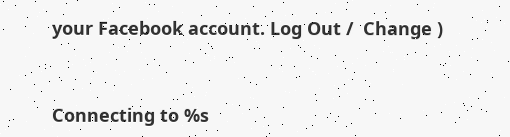your Facebook account. Log Out /  Change )


Connecting to %s